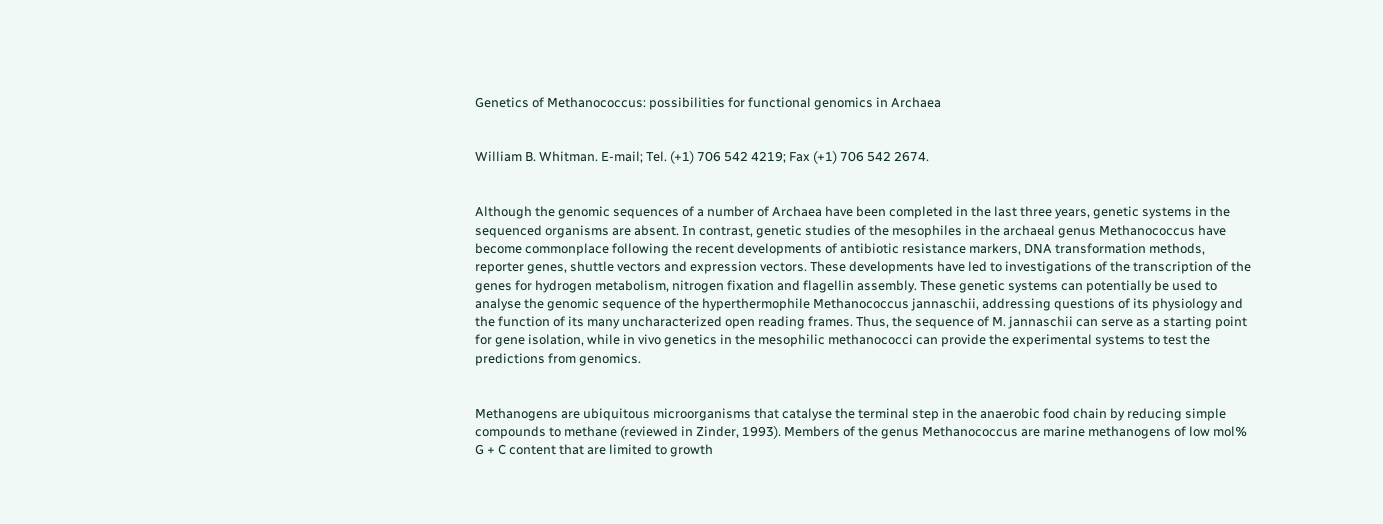Genetics of Methanococcus: possibilities for functional genomics in Archaea


William B. Whitman. E-mail; Tel. (+1) 706 542 4219; Fax (+1) 706 542 2674.


Although the genomic sequences of a number of Archaea have been completed in the last three years, genetic systems in the sequenced organisms are absent. In contrast, genetic studies of the mesophiles in the archaeal genus Methanococcus have become commonplace following the recent developments of antibiotic resistance markers, DNA transformation methods, reporter genes, shuttle vectors and expression vectors. These developments have led to investigations of the transcription of the genes for hydrogen metabolism, nitrogen fixation and flagellin assembly. These genetic systems can potentially be used to analyse the genomic sequence of the hyperthermophile Methanococcus jannaschii, addressing questions of its physiology and the function of its many uncharacterized open reading frames. Thus, the sequence of M. jannaschii can serve as a starting point for gene isolation, while in vivo genetics in the mesophilic methanococci can provide the experimental systems to test the predictions from genomics.


Methanogens are ubiquitous microorganisms that catalyse the terminal step in the anaerobic food chain by reducing simple compounds to methane (reviewed in Zinder, 1993). Members of the genus Methanococcus are marine methanogens of low mol% G + C content that are limited to growth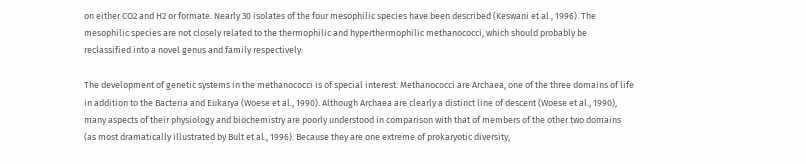on either CO2 and H2 or formate. Nearly 30 isolates of the four mesophilic species have been described (Keswani et al., 1996). The mesophilic species are not closely related to the thermophilic and hyperthermophilic methanococci, which should probably be reclassified into a novel genus and family respectively.

The development of genetic systems in the methanococci is of special interest. Methanococci are Archaea, one of the three domains of life in addition to the Bacteria and Eukarya (Woese et al., 1990). Although Archaea are clearly a distinct line of descent (Woese et al., 1990), many aspects of their physiology and biochemistry are poorly understood in comparison with that of members of the other two domains (as most dramatically illustrated by Bult et al., 1996). Because they are one extreme of prokaryotic diversity,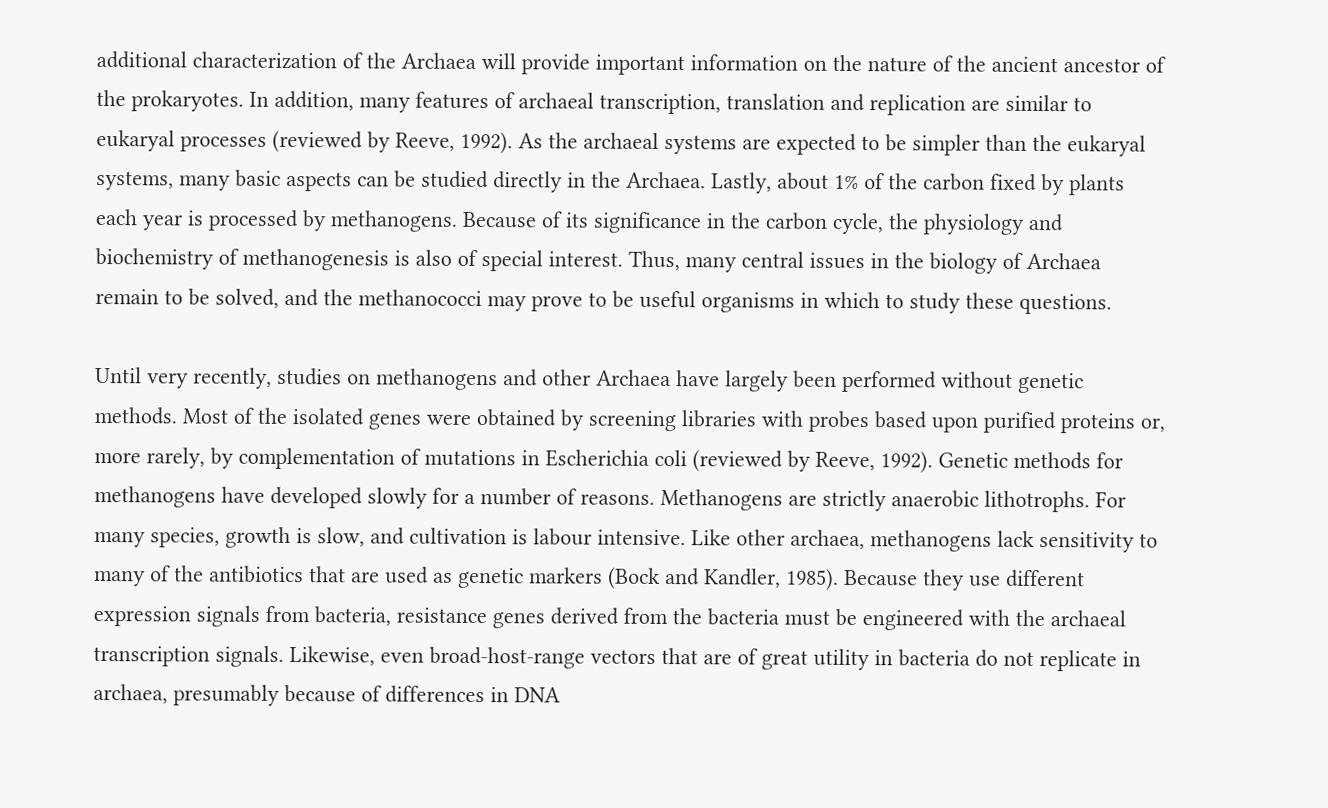additional characterization of the Archaea will provide important information on the nature of the ancient ancestor of the prokaryotes. In addition, many features of archaeal transcription, translation and replication are similar to eukaryal processes (reviewed by Reeve, 1992). As the archaeal systems are expected to be simpler than the eukaryal systems, many basic aspects can be studied directly in the Archaea. Lastly, about 1% of the carbon fixed by plants each year is processed by methanogens. Because of its significance in the carbon cycle, the physiology and biochemistry of methanogenesis is also of special interest. Thus, many central issues in the biology of Archaea remain to be solved, and the methanococci may prove to be useful organisms in which to study these questions.

Until very recently, studies on methanogens and other Archaea have largely been performed without genetic methods. Most of the isolated genes were obtained by screening libraries with probes based upon purified proteins or, more rarely, by complementation of mutations in Escherichia coli (reviewed by Reeve, 1992). Genetic methods for methanogens have developed slowly for a number of reasons. Methanogens are strictly anaerobic lithotrophs. For many species, growth is slow, and cultivation is labour intensive. Like other archaea, methanogens lack sensitivity to many of the antibiotics that are used as genetic markers (Bock and Kandler, 1985). Because they use different expression signals from bacteria, resistance genes derived from the bacteria must be engineered with the archaeal transcription signals. Likewise, even broad-host-range vectors that are of great utility in bacteria do not replicate in archaea, presumably because of differences in DNA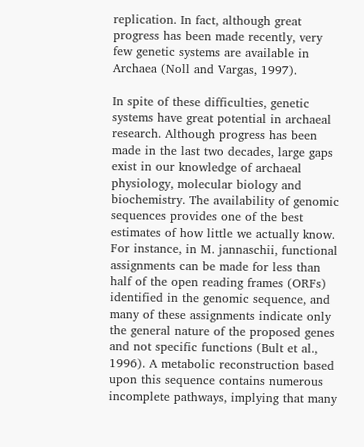replication. In fact, although great progress has been made recently, very few genetic systems are available in Archaea (Noll and Vargas, 1997).

In spite of these difficulties, genetic systems have great potential in archaeal research. Although progress has been made in the last two decades, large gaps exist in our knowledge of archaeal physiology, molecular biology and biochemistry. The availability of genomic sequences provides one of the best estimates of how little we actually know. For instance, in M. jannaschii, functional assignments can be made for less than half of the open reading frames (ORFs) identified in the genomic sequence, and many of these assignments indicate only the general nature of the proposed genes and not specific functions (Bult et al., 1996). A metabolic reconstruction based upon this sequence contains numerous incomplete pathways, implying that many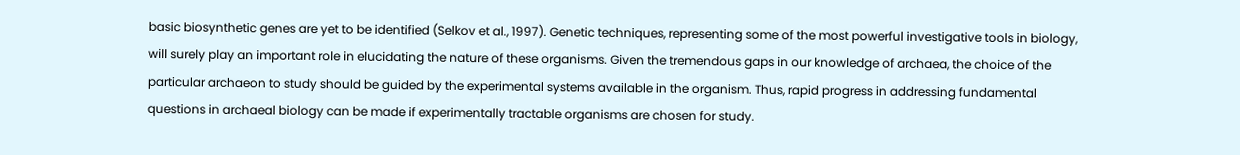basic biosynthetic genes are yet to be identified (Selkov et al., 1997). Genetic techniques, representing some of the most powerful investigative tools in biology, will surely play an important role in elucidating the nature of these organisms. Given the tremendous gaps in our knowledge of archaea, the choice of the particular archaeon to study should be guided by the experimental systems available in the organism. Thus, rapid progress in addressing fundamental questions in archaeal biology can be made if experimentally tractable organisms are chosen for study.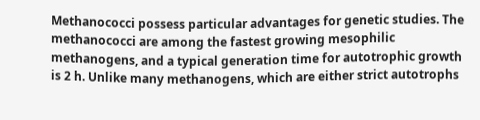Methanococci possess particular advantages for genetic studies. The methanococci are among the fastest growing mesophilic methanogens, and a typical generation time for autotrophic growth is 2 h. Unlike many methanogens, which are either strict autotrophs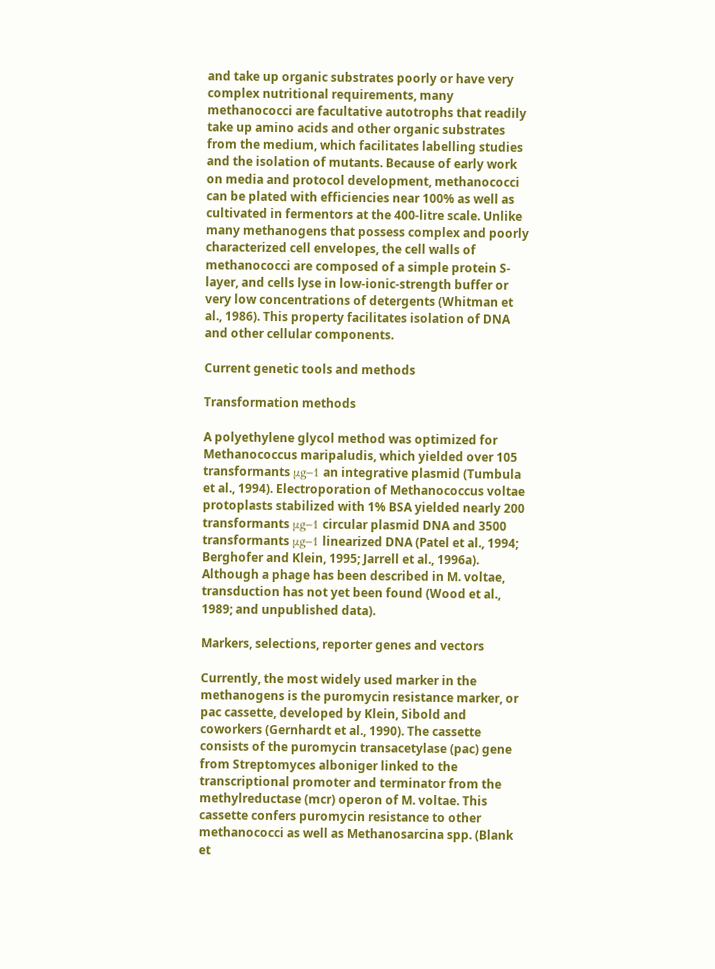and take up organic substrates poorly or have very complex nutritional requirements, many methanococci are facultative autotrophs that readily take up amino acids and other organic substrates from the medium, which facilitates labelling studies and the isolation of mutants. Because of early work on media and protocol development, methanococci can be plated with efficiencies near 100% as well as cultivated in fermentors at the 400-litre scale. Unlike many methanogens that possess complex and poorly characterized cell envelopes, the cell walls of methanococci are composed of a simple protein S-layer, and cells lyse in low-ionic-strength buffer or very low concentrations of detergents (Whitman et al., 1986). This property facilitates isolation of DNA and other cellular components.

Current genetic tools and methods

Transformation methods

A polyethylene glycol method was optimized for Methanococcus maripaludis, which yielded over 105 transformants μg−1 an integrative plasmid (Tumbula et al., 1994). Electroporation of Methanococcus voltae protoplasts stabilized with 1% BSA yielded nearly 200 transformants μg−1 circular plasmid DNA and 3500 transformants μg−1 linearized DNA (Patel et al., 1994; Berghofer and Klein, 1995; Jarrell et al., 1996a). Although a phage has been described in M. voltae, transduction has not yet been found (Wood et al., 1989; and unpublished data).

Markers, selections, reporter genes and vectors

Currently, the most widely used marker in the methanogens is the puromycin resistance marker, or pac cassette, developed by Klein, Sibold and coworkers (Gernhardt et al., 1990). The cassette consists of the puromycin transacetylase (pac) gene from Streptomyces alboniger linked to the transcriptional promoter and terminator from the methylreductase (mcr) operon of M. voltae. This cassette confers puromycin resistance to other methanococci as well as Methanosarcina spp. (Blank et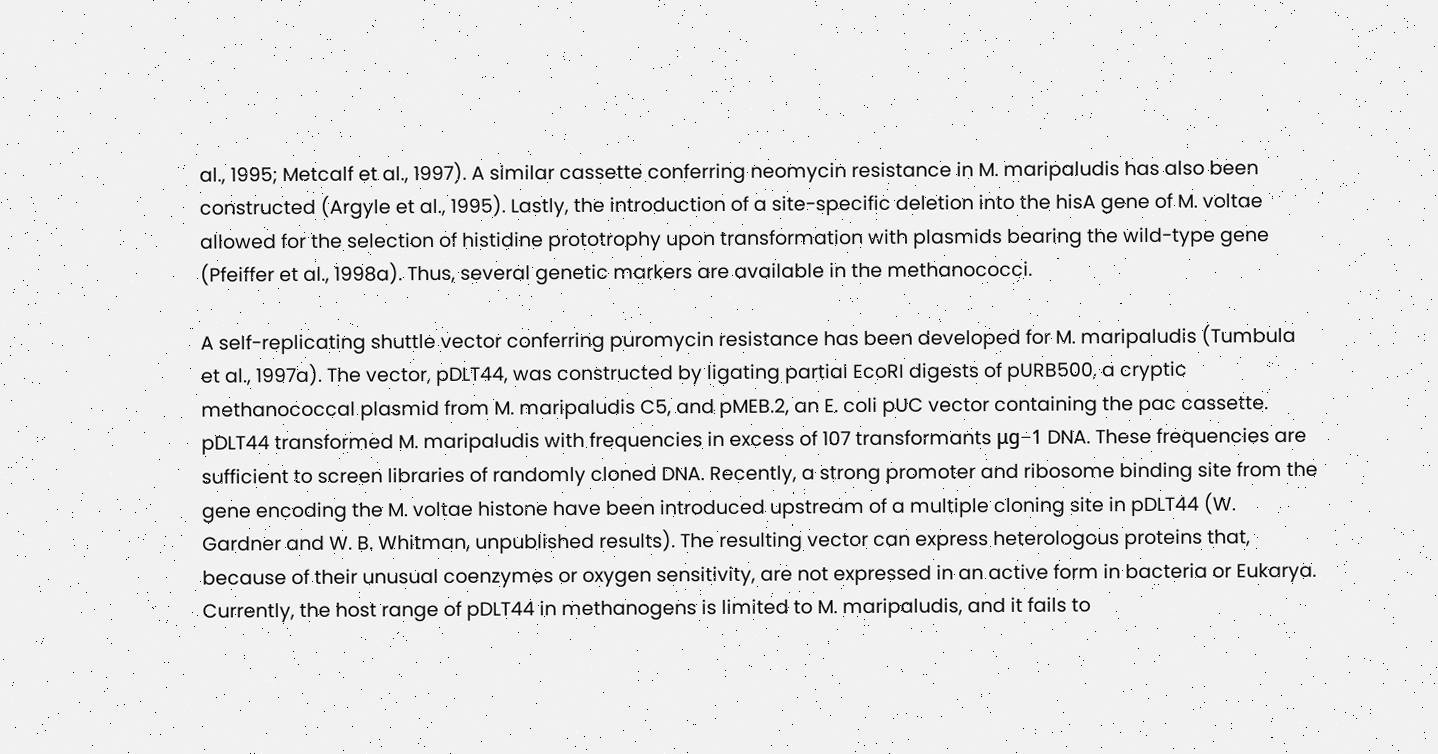al., 1995; Metcalf et al., 1997). A similar cassette conferring neomycin resistance in M. maripaludis has also been constructed (Argyle et al., 1995). Lastly, the introduction of a site-specific deletion into the hisA gene of M. voltae allowed for the selection of histidine prototrophy upon transformation with plasmids bearing the wild-type gene (Pfeiffer et al., 1998a). Thus, several genetic markers are available in the methanococci.

A self-replicating shuttle vector conferring puromycin resistance has been developed for M. maripaludis (Tumbula et al., 1997a). The vector, pDLT44, was constructed by ligating partial EcoRI digests of pURB500, a cryptic methanococcal plasmid from M. maripaludis C5, and pMEB.2, an E. coli pUC vector containing the pac cassette. pDLT44 transformed M. maripaludis with frequencies in excess of 107 transformants μg−1 DNA. These frequencies are sufficient to screen libraries of randomly cloned DNA. Recently, a strong promoter and ribosome binding site from the gene encoding the M. voltae histone have been introduced upstream of a multiple cloning site in pDLT44 (W. Gardner and W. B. Whitman, unpublished results). The resulting vector can express heterologous proteins that, because of their unusual coenzymes or oxygen sensitivity, are not expressed in an active form in bacteria or Eukarya. Currently, the host range of pDLT44 in methanogens is limited to M. maripaludis, and it fails to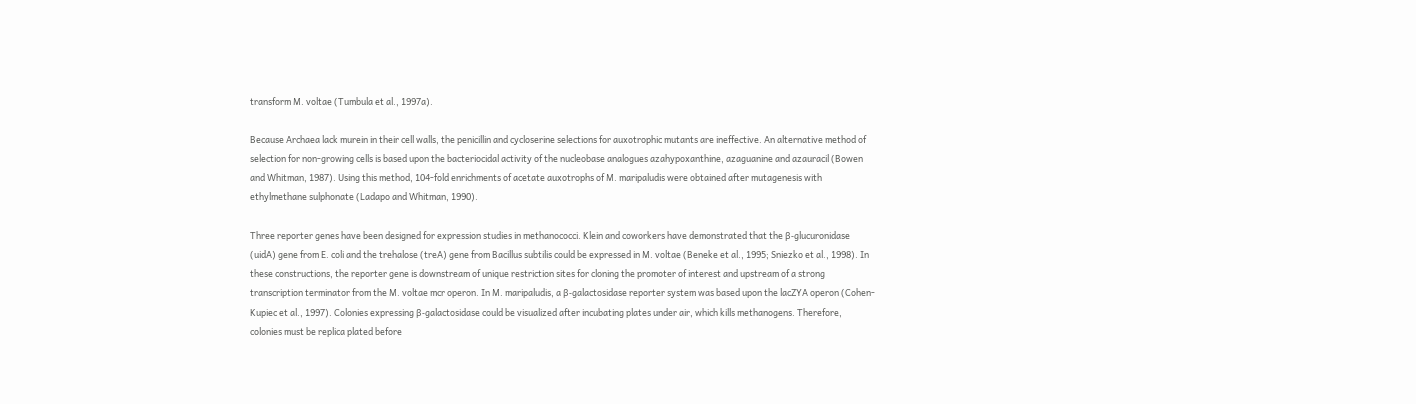transform M. voltae (Tumbula et al., 1997a).

Because Archaea lack murein in their cell walls, the penicillin and cycloserine selections for auxotrophic mutants are ineffective. An alternative method of selection for non-growing cells is based upon the bacteriocidal activity of the nucleobase analogues azahypoxanthine, azaguanine and azauracil (Bowen and Whitman, 1987). Using this method, 104-fold enrichments of acetate auxotrophs of M. maripaludis were obtained after mutagenesis with ethylmethane sulphonate (Ladapo and Whitman, 1990).

Three reporter genes have been designed for expression studies in methanococci. Klein and coworkers have demonstrated that the β-glucuronidase (uidA) gene from E. coli and the trehalose (treA) gene from Bacillus subtilis could be expressed in M. voltae (Beneke et al., 1995; Sniezko et al., 1998). In these constructions, the reporter gene is downstream of unique restriction sites for cloning the promoter of interest and upstream of a strong transcription terminator from the M. voltae mcr operon. In M. maripaludis, a β-galactosidase reporter system was based upon the lacZYA operon (Cohen-Kupiec et al., 1997). Colonies expressing β-galactosidase could be visualized after incubating plates under air, which kills methanogens. Therefore, colonies must be replica plated before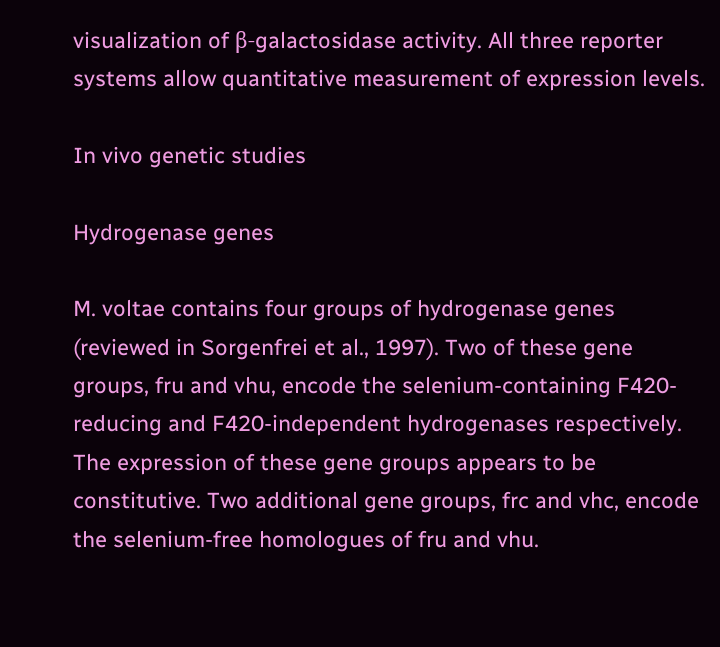visualization of β-galactosidase activity. All three reporter systems allow quantitative measurement of expression levels.

In vivo genetic studies

Hydrogenase genes

M. voltae contains four groups of hydrogenase genes (reviewed in Sorgenfrei et al., 1997). Two of these gene groups, fru and vhu, encode the selenium-containing F420-reducing and F420-independent hydrogenases respectively. The expression of these gene groups appears to be constitutive. Two additional gene groups, frc and vhc, encode the selenium-free homologues of fru and vhu.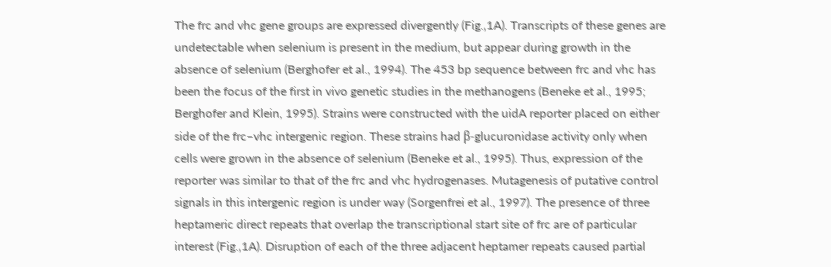The frc and vhc gene groups are expressed divergently (Fig.‚1A). Transcripts of these genes are undetectable when selenium is present in the medium, but appear during growth in the absence of selenium (Berghofer et al., 1994). The 453 bp sequence between frc and vhc has been the focus of the first in vivo genetic studies in the methanogens (Beneke et al., 1995; Berghofer and Klein, 1995). Strains were constructed with the uidA reporter placed on either side of the frc–vhc intergenic region. These strains had β-glucuronidase activity only when cells were grown in the absence of selenium (Beneke et al., 1995). Thus, expression of the reporter was similar to that of the frc and vhc hydrogenases. Mutagenesis of putative control signals in this intergenic region is under way (Sorgenfrei et al., 1997). The presence of three heptameric direct repeats that overlap the transcriptional start site of frc are of particular interest (Fig.‚1A). Disruption of each of the three adjacent heptamer repeats caused partial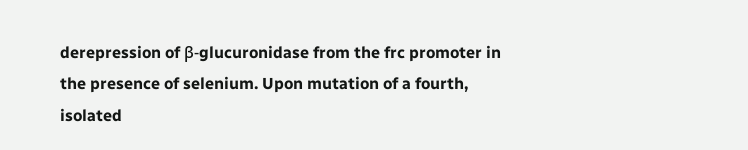derepression of β-glucuronidase from the frc promoter in the presence of selenium. Upon mutation of a fourth, isolated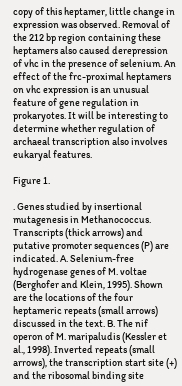copy of this heptamer, little change in expression was observed. Removal of the 212 bp region containing these heptamers also caused derepression of vhc in the presence of selenium. An effect of the frc-proximal heptamers on vhc expression is an unusual feature of gene regulation in prokaryotes. It will be interesting to determine whether regulation of archaeal transcription also involves eukaryal features.

Figure 1.

. Genes studied by insertional mutagenesis in Methanococcus. Transcripts (thick arrows) and putative promoter sequences (P) are indicated. A. Selenium-free hydrogenase genes of M. voltae (Berghofer and Klein, 1995). Shown are the locations of the four heptameric repeats (small arrows) discussed in the text. B. The nif operon of M. maripaludis (Kessler et al., 1998). Inverted repeats (small arrows), the transcription start site (+) and the ribosomal binding site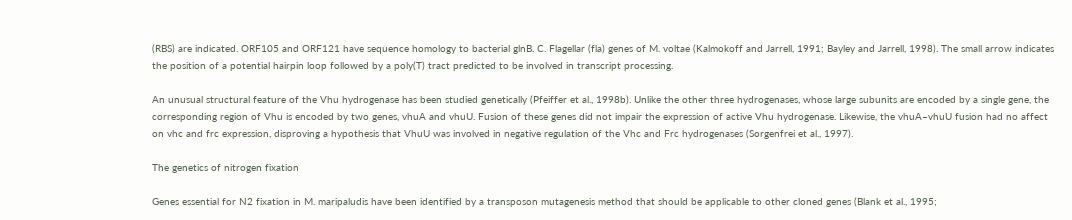(RBS) are indicated. ORF105 and ORF121 have sequence homology to bacterial glnB. C. Flagellar (fla) genes of M. voltae (Kalmokoff and Jarrell, 1991; Bayley and Jarrell, 1998). The small arrow indicates the position of a potential hairpin loop followed by a poly(T) tract predicted to be involved in transcript processing.

An unusual structural feature of the Vhu hydrogenase has been studied genetically (Pfeiffer et al., 1998b). Unlike the other three hydrogenases, whose large subunits are encoded by a single gene, the corresponding region of Vhu is encoded by two genes, vhuA and vhuU. Fusion of these genes did not impair the expression of active Vhu hydrogenase. Likewise, the vhuA–vhuU fusion had no affect on vhc and frc expression, disproving a hypothesis that VhuU was involved in negative regulation of the Vhc and Frc hydrogenases (Sorgenfrei et al., 1997).

The genetics of nitrogen fixation

Genes essential for N2 fixation in M. maripaludis have been identified by a transposon mutagenesis method that should be applicable to other cloned genes (Blank et al., 1995;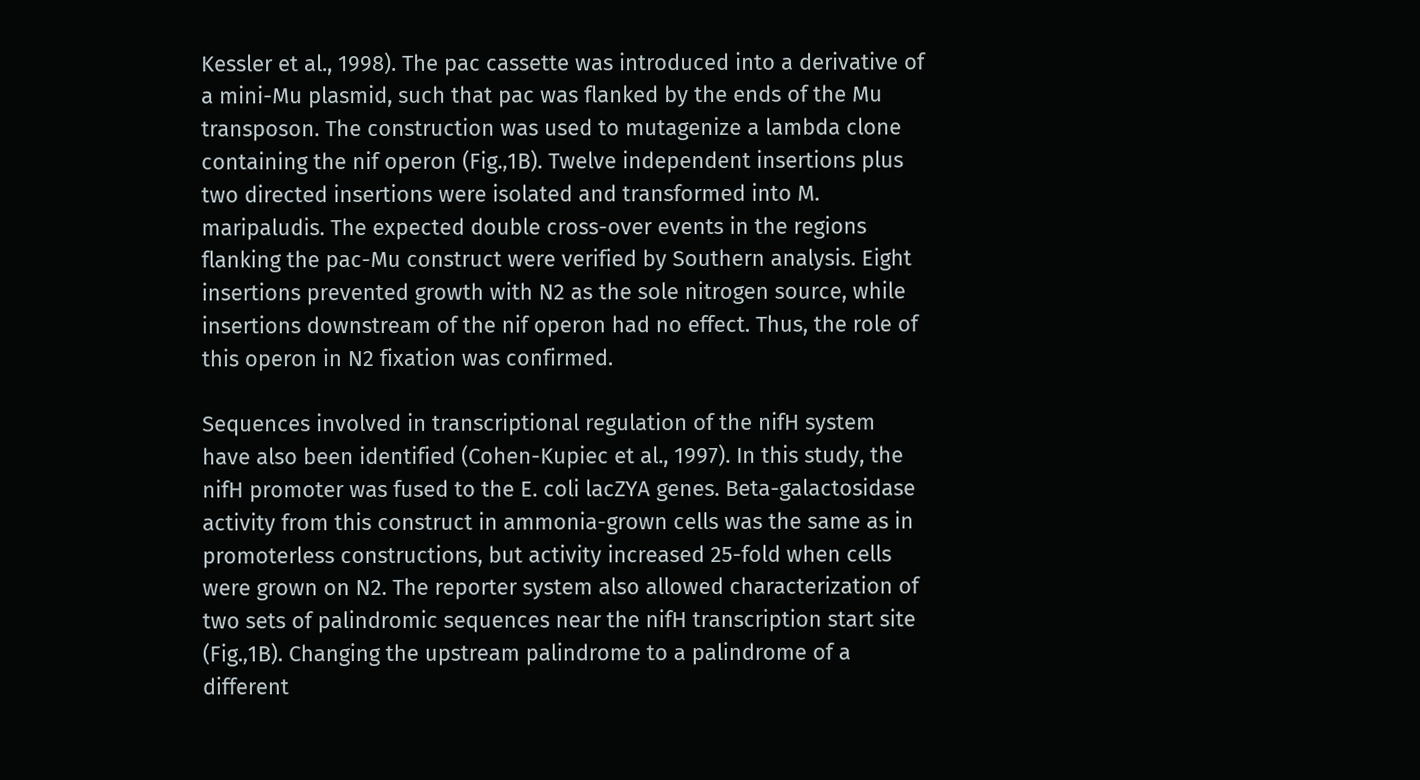Kessler et al., 1998). The pac cassette was introduced into a derivative of a mini-Mu plasmid, such that pac was flanked by the ends of the Mu transposon. The construction was used to mutagenize a lambda clone containing the nif operon (Fig.‚1B). Twelve independent insertions plus two directed insertions were isolated and transformed into M. maripaludis. The expected double cross-over events in the regions flanking the pac-Mu construct were verified by Southern analysis. Eight insertions prevented growth with N2 as the sole nitrogen source, while insertions downstream of the nif operon had no effect. Thus, the role of this operon in N2 fixation was confirmed.

Sequences involved in transcriptional regulation of the nifH system have also been identified (Cohen-Kupiec et al., 1997). In this study, the nifH promoter was fused to the E. coli lacZYA genes. Beta-galactosidase activity from this construct in ammonia-grown cells was the same as in promoterless constructions, but activity increased 25-fold when cells were grown on N2. The reporter system also allowed characterization of two sets of palindromic sequences near the nifH transcription start site (Fig.‚1B). Changing the upstream palindrome to a palindrome of a different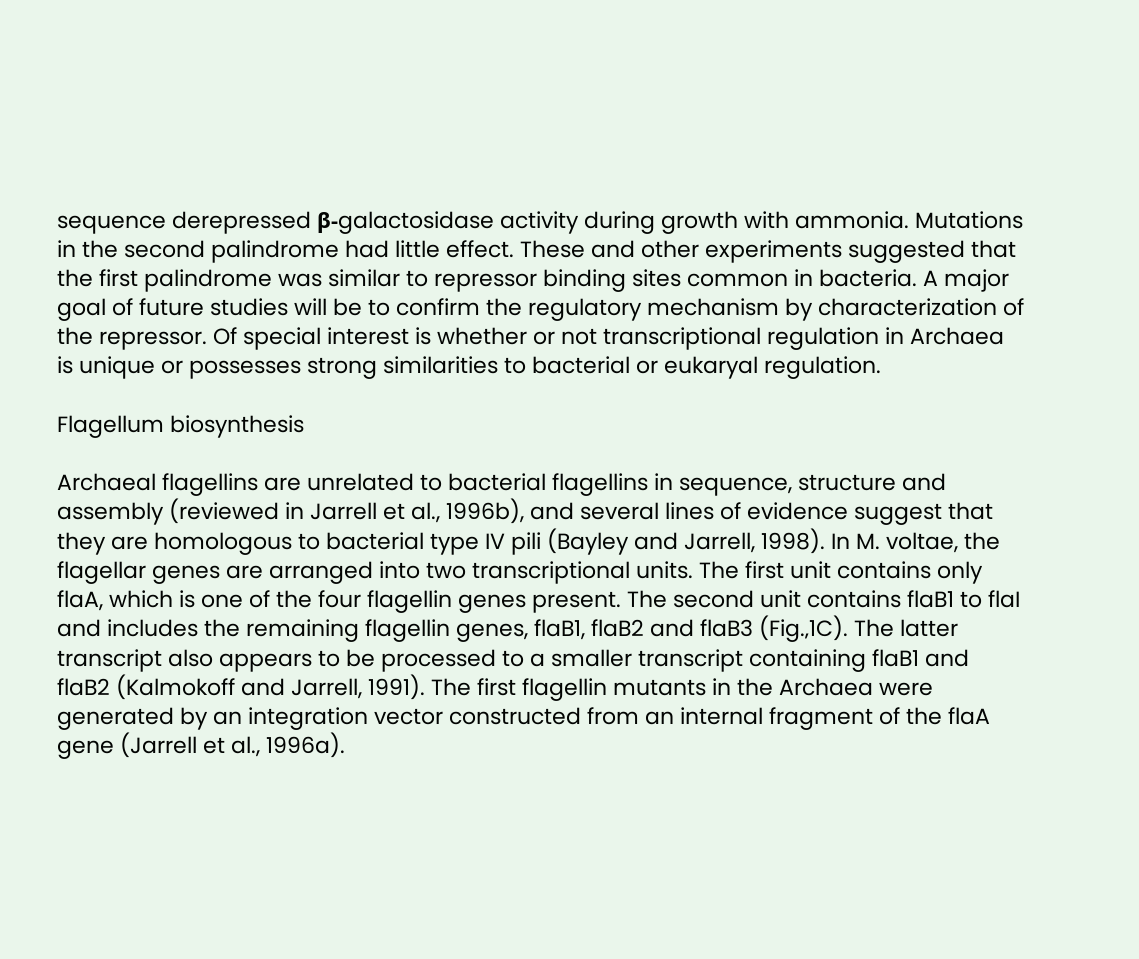sequence derepressed β-galactosidase activity during growth with ammonia. Mutations in the second palindrome had little effect. These and other experiments suggested that the first palindrome was similar to repressor binding sites common in bacteria. A major goal of future studies will be to confirm the regulatory mechanism by characterization of the repressor. Of special interest is whether or not transcriptional regulation in Archaea is unique or possesses strong similarities to bacterial or eukaryal regulation.

Flagellum biosynthesis

Archaeal flagellins are unrelated to bacterial flagellins in sequence, structure and assembly (reviewed in Jarrell et al., 1996b), and several lines of evidence suggest that they are homologous to bacterial type IV pili (Bayley and Jarrell, 1998). In M. voltae, the flagellar genes are arranged into two transcriptional units. The first unit contains only flaA, which is one of the four flagellin genes present. The second unit contains flaB1 to flaI and includes the remaining flagellin genes, flaB1, flaB2 and flaB3 (Fig.‚1C). The latter transcript also appears to be processed to a smaller transcript containing flaB1 and flaB2 (Kalmokoff and Jarrell, 1991). The first flagellin mutants in the Archaea were generated by an integration vector constructed from an internal fragment of the flaA gene (Jarrell et al., 1996a).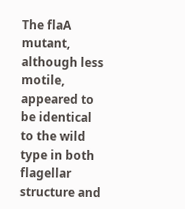The flaA mutant, although less motile, appeared to be identical to the wild type in both flagellar structure and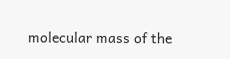molecular mass of the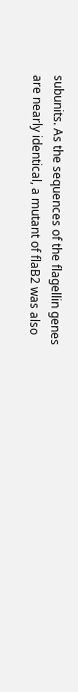subunits. As the sequences of the flagellin genes are nearly identical, a mutant of flaB2 was also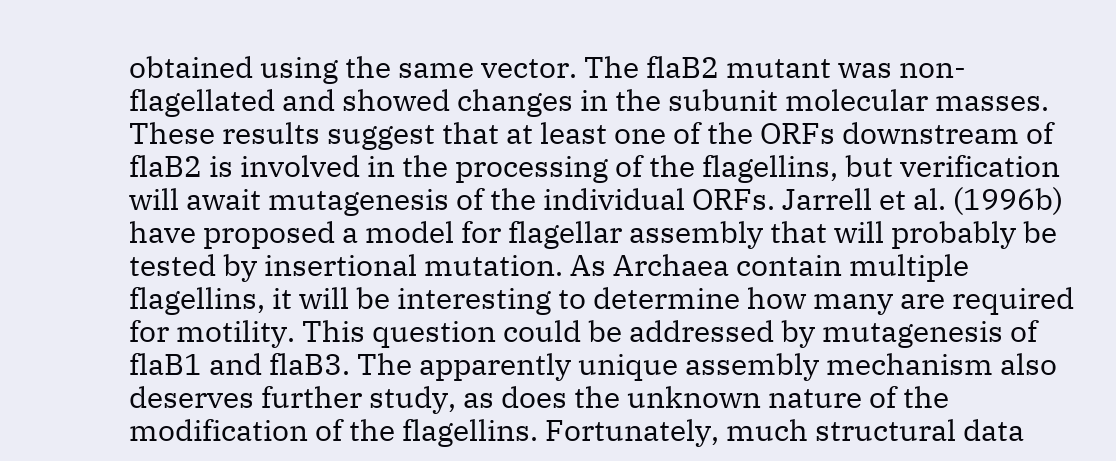obtained using the same vector. The flaB2 mutant was non-flagellated and showed changes in the subunit molecular masses. These results suggest that at least one of the ORFs downstream of flaB2 is involved in the processing of the flagellins, but verification will await mutagenesis of the individual ORFs. Jarrell et al. (1996b) have proposed a model for flagellar assembly that will probably be tested by insertional mutation. As Archaea contain multiple flagellins, it will be interesting to determine how many are required for motility. This question could be addressed by mutagenesis of flaB1 and flaB3. The apparently unique assembly mechanism also deserves further study, as does the unknown nature of the modification of the flagellins. Fortunately, much structural data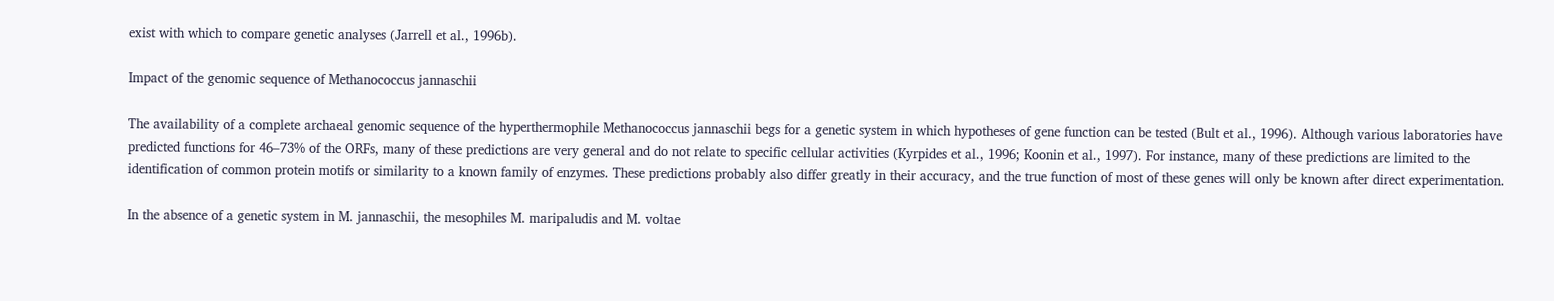exist with which to compare genetic analyses (Jarrell et al., 1996b).

Impact of the genomic sequence of Methanococcus jannaschii

The availability of a complete archaeal genomic sequence of the hyperthermophile Methanococcus jannaschii begs for a genetic system in which hypotheses of gene function can be tested (Bult et al., 1996). Although various laboratories have predicted functions for 46–73% of the ORFs, many of these predictions are very general and do not relate to specific cellular activities (Kyrpides et al., 1996; Koonin et al., 1997). For instance, many of these predictions are limited to the identification of common protein motifs or similarity to a known family of enzymes. These predictions probably also differ greatly in their accuracy, and the true function of most of these genes will only be known after direct experimentation.

In the absence of a genetic system in M. jannaschii, the mesophiles M. maripaludis and M. voltae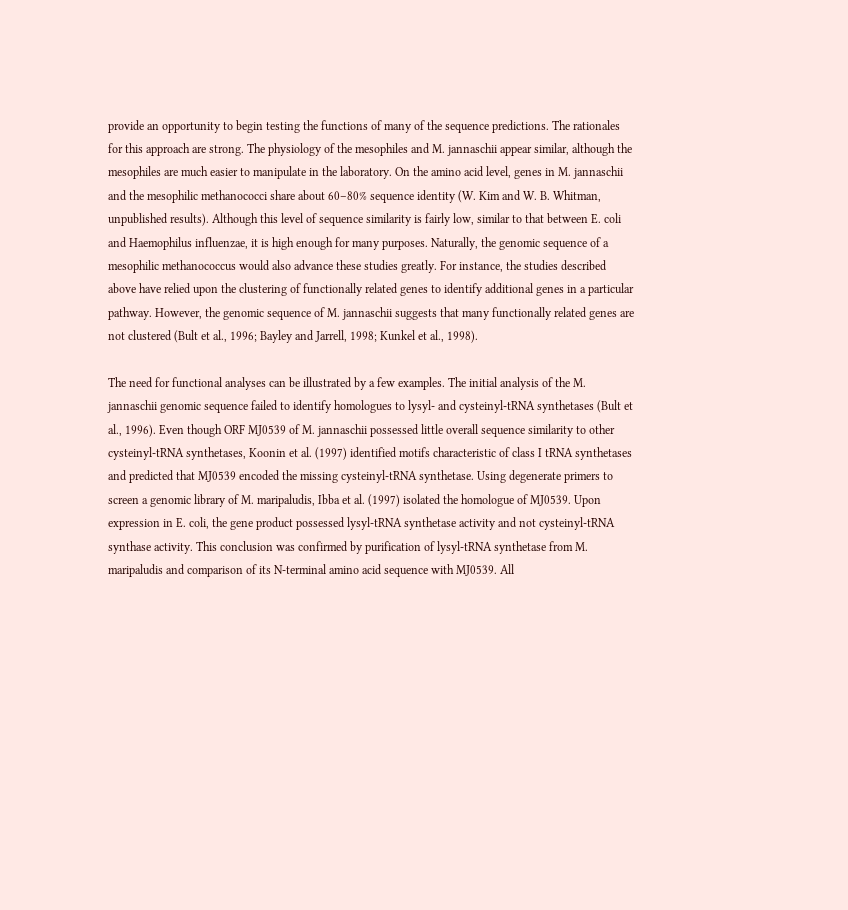provide an opportunity to begin testing the functions of many of the sequence predictions. The rationales for this approach are strong. The physiology of the mesophiles and M. jannaschii appear similar, although the mesophiles are much easier to manipulate in the laboratory. On the amino acid level, genes in M. jannaschii and the mesophilic methanococci share about 60–80% sequence identity (W. Kim and W. B. Whitman, unpublished results). Although this level of sequence similarity is fairly low, similar to that between E. coli and Haemophilus influenzae, it is high enough for many purposes. Naturally, the genomic sequence of a mesophilic methanococcus would also advance these studies greatly. For instance, the studies described above have relied upon the clustering of functionally related genes to identify additional genes in a particular pathway. However, the genomic sequence of M. jannaschii suggests that many functionally related genes are not clustered (Bult et al., 1996; Bayley and Jarrell, 1998; Kunkel et al., 1998).

The need for functional analyses can be illustrated by a few examples. The initial analysis of the M. jannaschii genomic sequence failed to identify homologues to lysyl- and cysteinyl-tRNA synthetases (Bult et al., 1996). Even though ORF MJ0539 of M. jannaschii possessed little overall sequence similarity to other cysteinyl-tRNA synthetases, Koonin et al. (1997) identified motifs characteristic of class I tRNA synthetases and predicted that MJ0539 encoded the missing cysteinyl-tRNA synthetase. Using degenerate primers to screen a genomic library of M. maripaludis, Ibba et al. (1997) isolated the homologue of MJ0539. Upon expression in E. coli, the gene product possessed lysyl-tRNA synthetase activity and not cysteinyl-tRNA synthase activity. This conclusion was confirmed by purification of lysyl-tRNA synthetase from M. maripaludis and comparison of its N-terminal amino acid sequence with MJ0539. All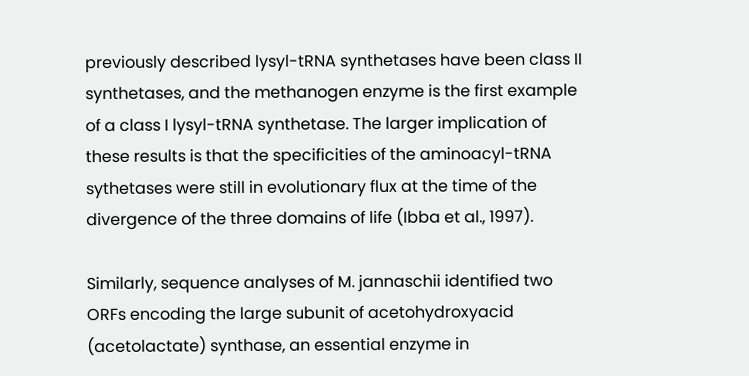previously described lysyl-tRNA synthetases have been class II synthetases, and the methanogen enzyme is the first example of a class I lysyl-tRNA synthetase. The larger implication of these results is that the specificities of the aminoacyl-tRNA sythetases were still in evolutionary flux at the time of the divergence of the three domains of life (Ibba et al., 1997).

Similarly, sequence analyses of M. jannaschii identified two ORFs encoding the large subunit of acetohydroxyacid (acetolactate) synthase, an essential enzyme in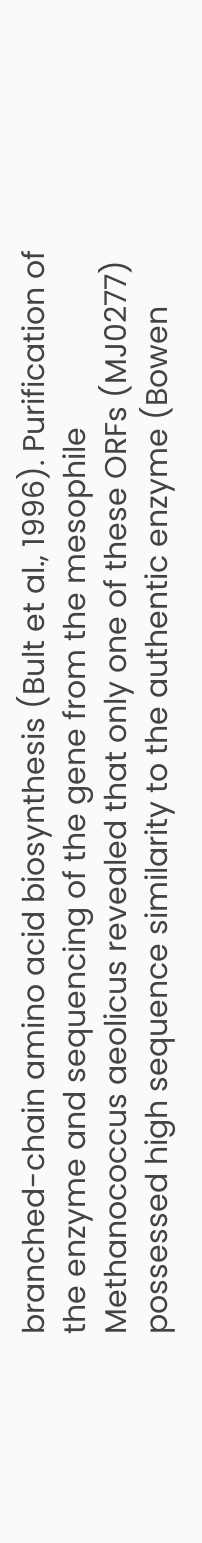branched-chain amino acid biosynthesis (Bult et al., 1996). Purification of the enzyme and sequencing of the gene from the mesophile Methanococcus aeolicus revealed that only one of these ORFs (MJ0277) possessed high sequence similarity to the authentic enzyme (Bowen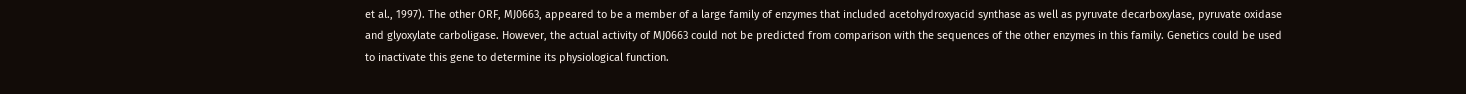et al., 1997). The other ORF, MJ0663, appeared to be a member of a large family of enzymes that included acetohydroxyacid synthase as well as pyruvate decarboxylase, pyruvate oxidase and glyoxylate carboligase. However, the actual activity of MJ0663 could not be predicted from comparison with the sequences of the other enzymes in this family. Genetics could be used to inactivate this gene to determine its physiological function.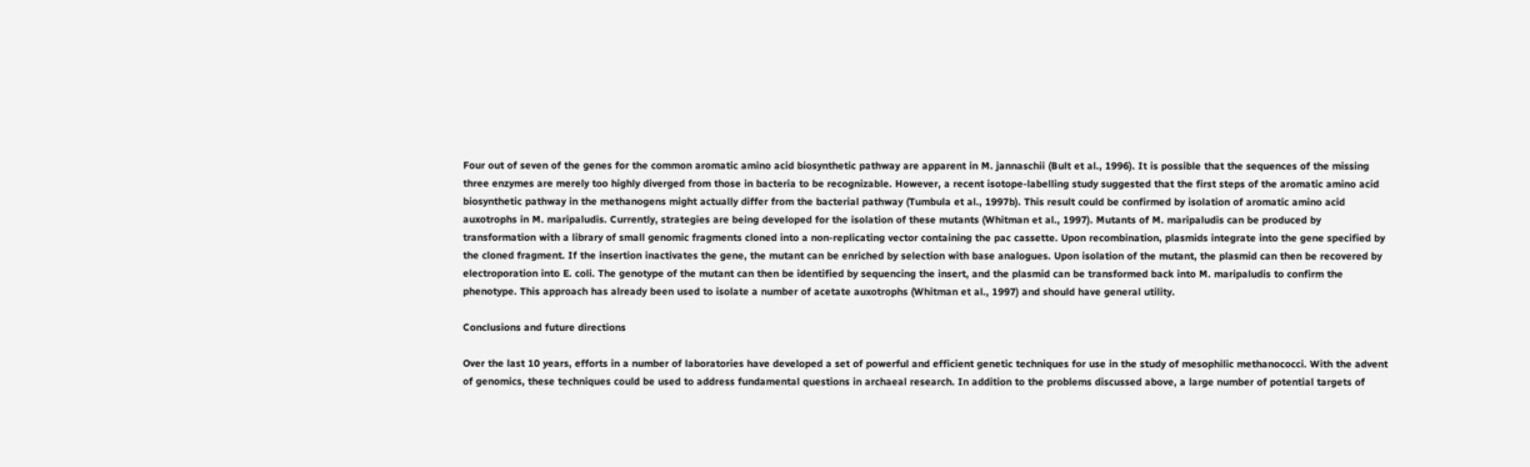Four out of seven of the genes for the common aromatic amino acid biosynthetic pathway are apparent in M. jannaschii (Bult et al., 1996). It is possible that the sequences of the missing three enzymes are merely too highly diverged from those in bacteria to be recognizable. However, a recent isotope-labelling study suggested that the first steps of the aromatic amino acid biosynthetic pathway in the methanogens might actually differ from the bacterial pathway (Tumbula et al., 1997b). This result could be confirmed by isolation of aromatic amino acid auxotrophs in M. maripaludis. Currently, strategies are being developed for the isolation of these mutants (Whitman et al., 1997). Mutants of M. maripaludis can be produced by transformation with a library of small genomic fragments cloned into a non-replicating vector containing the pac cassette. Upon recombination, plasmids integrate into the gene specified by the cloned fragment. If the insertion inactivates the gene, the mutant can be enriched by selection with base analogues. Upon isolation of the mutant, the plasmid can then be recovered by electroporation into E. coli. The genotype of the mutant can then be identified by sequencing the insert, and the plasmid can be transformed back into M. maripaludis to confirm the phenotype. This approach has already been used to isolate a number of acetate auxotrophs (Whitman et al., 1997) and should have general utility.

Conclusions and future directions

Over the last 10 years, efforts in a number of laboratories have developed a set of powerful and efficient genetic techniques for use in the study of mesophilic methanococci. With the advent of genomics, these techniques could be used to address fundamental questions in archaeal research. In addition to the problems discussed above, a large number of potential targets of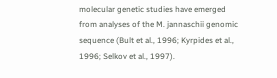molecular genetic studies have emerged from analyses of the M. jannaschii genomic sequence (Bult et al., 1996; Kyrpides et al., 1996; Selkov et al., 1997).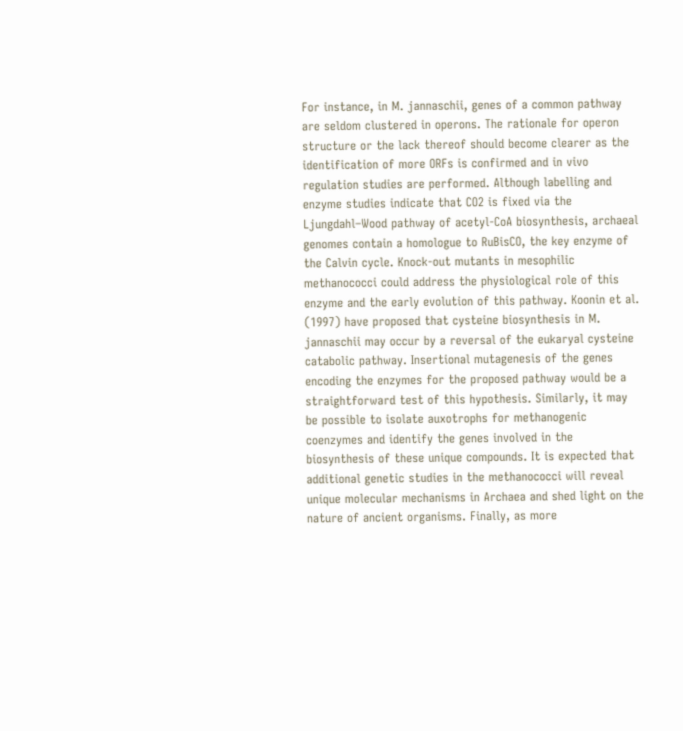For instance, in M. jannaschii, genes of a common pathway are seldom clustered in operons. The rationale for operon structure or the lack thereof should become clearer as the identification of more ORFs is confirmed and in vivo regulation studies are performed. Although labelling and enzyme studies indicate that CO2 is fixed via the Ljungdahl–Wood pathway of acetyl-CoA biosynthesis, archaeal genomes contain a homologue to RuBisCO, the key enzyme of the Calvin cycle. Knock-out mutants in mesophilic methanococci could address the physiological role of this enzyme and the early evolution of this pathway. Koonin et al. (1997) have proposed that cysteine biosynthesis in M. jannaschii may occur by a reversal of the eukaryal cysteine catabolic pathway. Insertional mutagenesis of the genes encoding the enzymes for the proposed pathway would be a straightforward test of this hypothesis. Similarly, it may be possible to isolate auxotrophs for methanogenic coenzymes and identify the genes involved in the biosynthesis of these unique compounds. It is expected that additional genetic studies in the methanococci will reveal unique molecular mechanisms in Archaea and shed light on the nature of ancient organisms. Finally, as more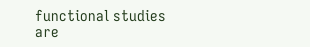functional studies are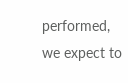performed, we expect to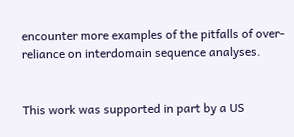encounter more examples of the pitfalls of over-reliance on interdomain sequence analyses.


This work was supported in part by a US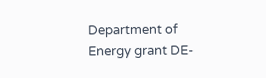Department of Energy grant DE-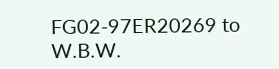FG02-97ER20269 to W.B.W.